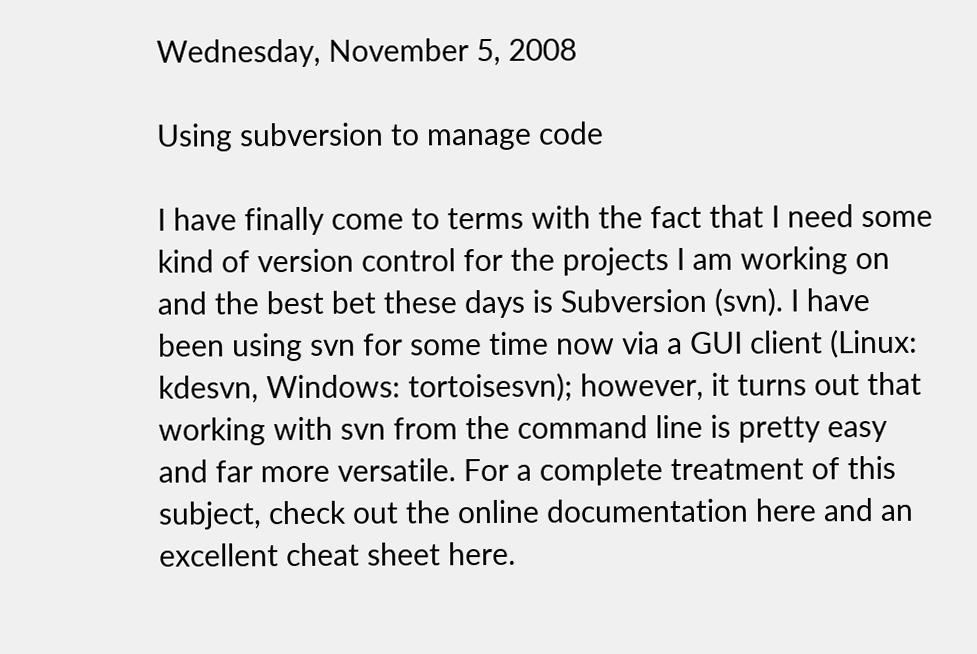Wednesday, November 5, 2008

Using subversion to manage code

I have finally come to terms with the fact that I need some kind of version control for the projects I am working on and the best bet these days is Subversion (svn). I have been using svn for some time now via a GUI client (Linux: kdesvn, Windows: tortoisesvn); however, it turns out that working with svn from the command line is pretty easy and far more versatile. For a complete treatment of this subject, check out the online documentation here and an excellent cheat sheet here.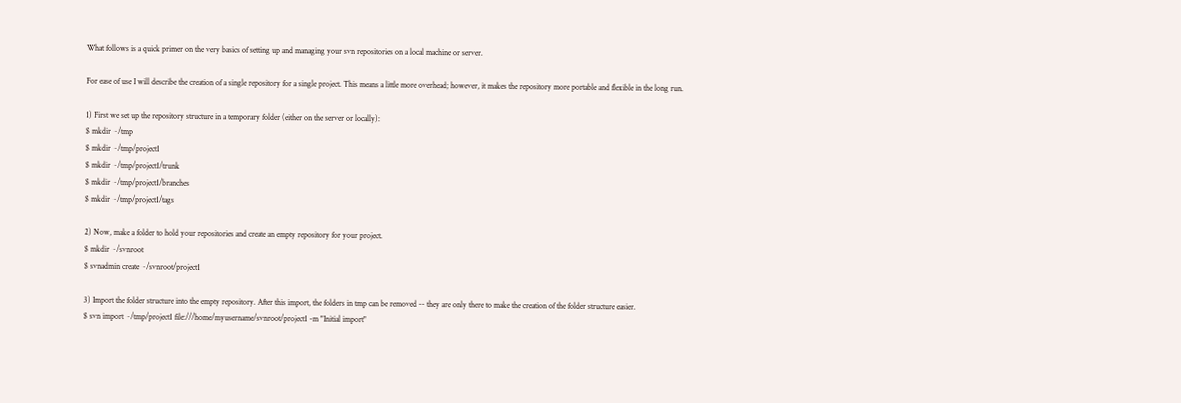What follows is a quick primer on the very basics of setting up and managing your svn repositories on a local machine or server.

For ease of use I will describe the creation of a single repository for a single project. This means a little more overhead; however, it makes the repository more portable and flexible in the long run.

1) First we set up the repository structure in a temporary folder (either on the server or locally):
$ mkdir ~/tmp
$ mkdir ~/tmp/project1
$ mkdir ~/tmp/project1/trunk
$ mkdir ~/tmp/project1/branches
$ mkdir ~/tmp/project1/tags

2) Now, make a folder to hold your repositories and create an empty repository for your project.
$ mkdir ~/svnroot
$ svnadmin create ~/svnroot/project1

3) Import the folder structure into the empty repository. After this import, the folders in tmp can be removed -- they are only there to make the creation of the folder structure easier.
$ svn import ~/tmp/project1 file:///home/myusername/svnroot/project1 -m "Initial import"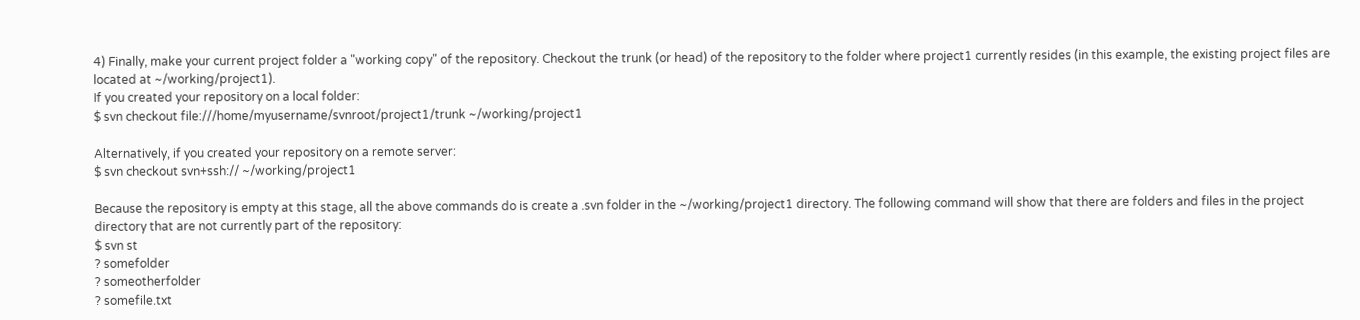4) Finally, make your current project folder a "working copy" of the repository. Checkout the trunk (or head) of the repository to the folder where project1 currently resides (in this example, the existing project files are located at ~/working/project1).
If you created your repository on a local folder:
$ svn checkout file:///home/myusername/svnroot/project1/trunk ~/working/project1

Alternatively, if you created your repository on a remote server:
$ svn checkout svn+ssh:// ~/working/project1

Because the repository is empty at this stage, all the above commands do is create a .svn folder in the ~/working/project1 directory. The following command will show that there are folders and files in the project directory that are not currently part of the repository:
$ svn st
? somefolder
? someotherfolder
? somefile.txt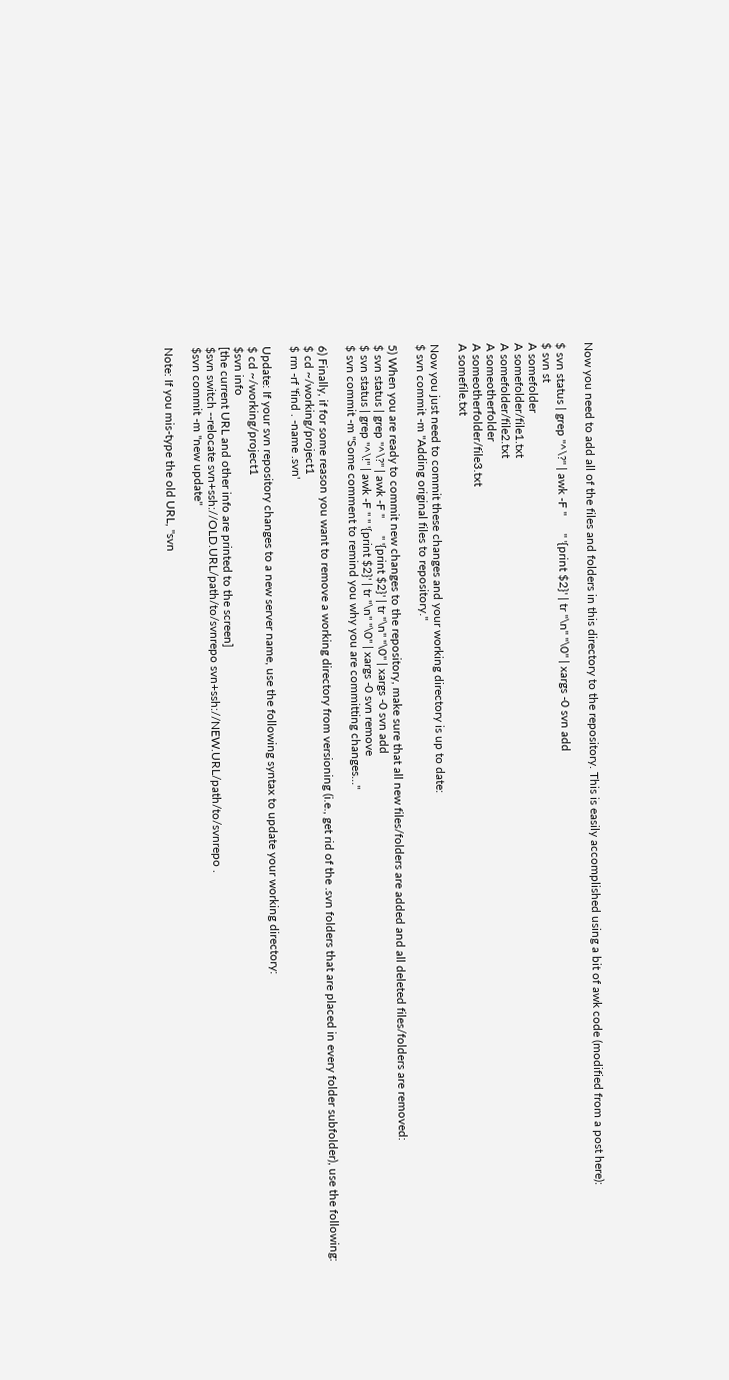Now you need to add all of the files and folders in this directory to the repository. This is easily accomplished using a bit of awk code (modified from a post here):

$ svn status | grep "^\?" | awk -F "      " '{print $2}' | tr "\n" "\0" | xargs -0 svn add
$ svn st
A somefolder
A somefolder/file1.txt
A somefolder/file2.txt
A someotherfolder
A someotherfolder/file3.txt
A somefile.txt

Now you just need to commit these changes and your working directory is up to date:
$ svn commit -m "Adding original files to repository."

5) When you are ready to commit new changes to the repository, make sure that all new files/folders are added and all deleted files/folders are removed:
$ svn status | grep "^\?" | awk -F "      " '{print $2}' | tr "\n" "\0" | xargs -0 svn add
$ svn status | grep "^\!" | awk -F " " '{print $2}' | tr "\n" "\0" | xargs -0 svn remove
$ svn commit -m "Some comment to remind you why you are committing changes..."

6) Finally, if for some reason you want to remove a working directory from versioning (i.e., get rid of the .svn folders that are placed in every folder subfolder), use the following:
$ cd ~/working/project1
$ rm -rf 'find . -name .svn'

Update: If your svn repository changes to a new server name, use the following syntax to update your working directory:
$ cd ~/working/project1
$svn info
[the current URL and other info are printed to the screen]
$svn switch --relocate svn+ssh://OLD.URL/path/to/svnrepo svn+ssh://NEW.URL/path/to/svnrepo .
$svn commit -m "new update"

Note: If you mis-type the old URL, "svn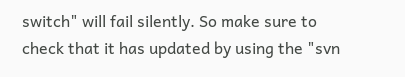switch" will fail silently. So make sure to check that it has updated by using the "svn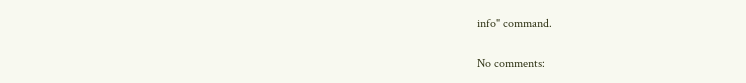info" command.

No comments: